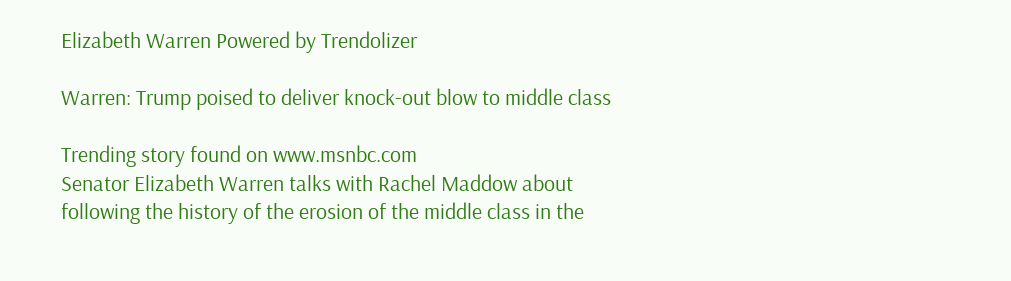Elizabeth Warren Powered by Trendolizer

Warren: Trump poised to deliver knock-out blow to middle class

Trending story found on www.msnbc.com
Senator Elizabeth Warren talks with Rachel Maddow about following the history of the erosion of the middle class in the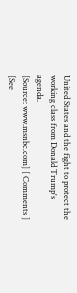United States and the fight to protect the working class from Donald Trump's agenda.
[Source: www.msnbc.com] [ Comments ] [See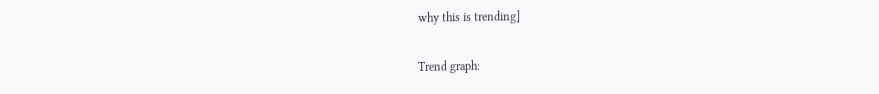why this is trending]

Trend graph: